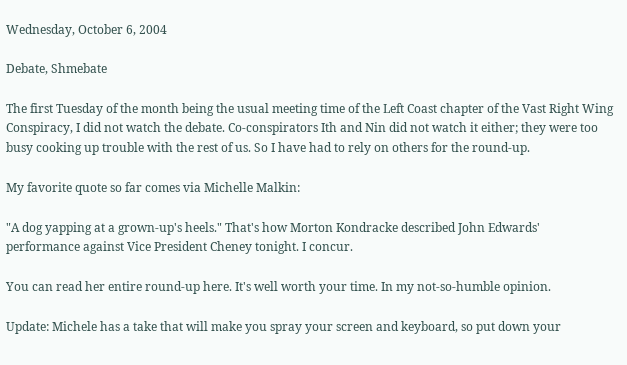Wednesday, October 6, 2004

Debate, Shmebate

The first Tuesday of the month being the usual meeting time of the Left Coast chapter of the Vast Right Wing Conspiracy, I did not watch the debate. Co-conspirators Ith and Nin did not watch it either; they were too busy cooking up trouble with the rest of us. So I have had to rely on others for the round-up.

My favorite quote so far comes via Michelle Malkin:

"A dog yapping at a grown-up's heels." That's how Morton Kondracke described John Edwards' performance against Vice President Cheney tonight. I concur.

You can read her entire round-up here. It's well worth your time. In my not-so-humble opinion.

Update: Michele has a take that will make you spray your screen and keyboard, so put down your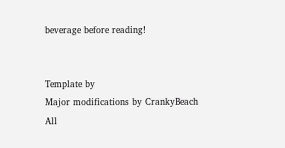beverage before reading!


Template by
Major modifications by CrankyBeach
All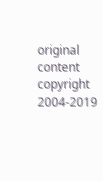original content copyright 2004-2019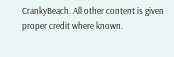CrankyBeach. All other content is given proper credit where known.